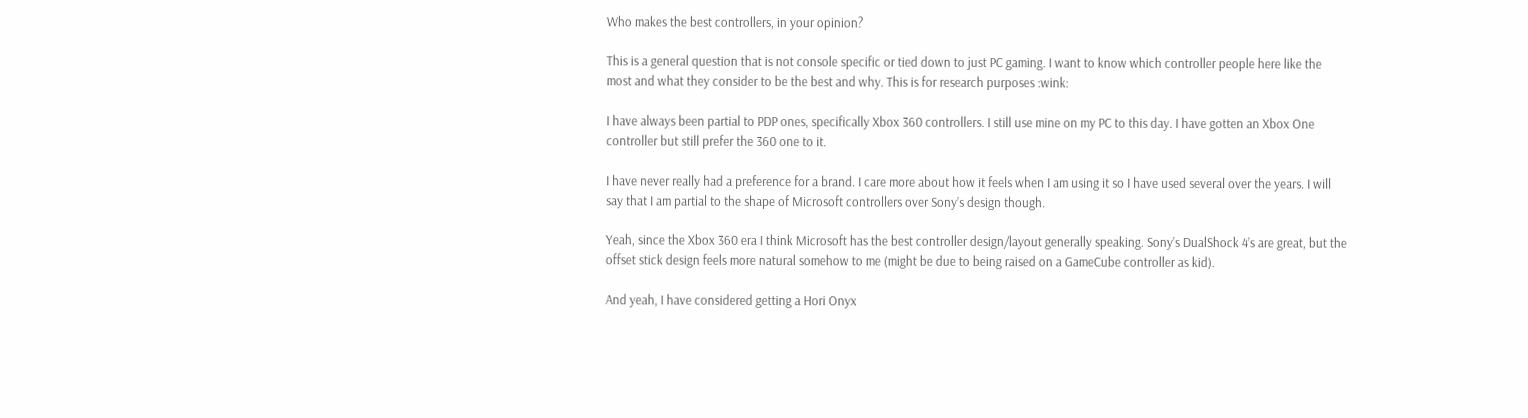Who makes the best controllers, in your opinion?

This is a general question that is not console specific or tied down to just PC gaming. I want to know which controller people here like the most and what they consider to be the best and why. This is for research purposes :wink:

I have always been partial to PDP ones, specifically Xbox 360 controllers. I still use mine on my PC to this day. I have gotten an Xbox One controller but still prefer the 360 one to it.

I have never really had a preference for a brand. I care more about how it feels when I am using it so I have used several over the years. I will say that I am partial to the shape of Microsoft controllers over Sony’s design though.

Yeah, since the Xbox 360 era I think Microsoft has the best controller design/layout generally speaking. Sony’s DualShock 4’s are great, but the offset stick design feels more natural somehow to me (might be due to being raised on a GameCube controller as kid).

And yeah, I have considered getting a Hori Onyx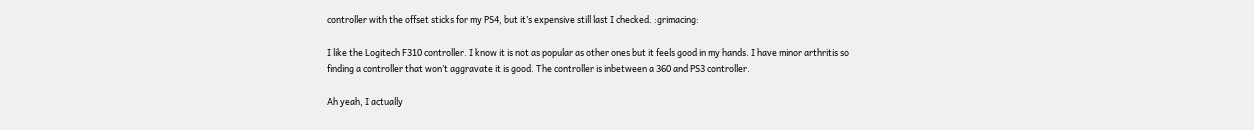controller with the offset sticks for my PS4, but it’s expensive still last I checked. :grimacing:

I like the Logitech F310 controller. I know it is not as popular as other ones but it feels good in my hands. I have minor arthritis so finding a controller that won’t aggravate it is good. The controller is inbetween a 360 and PS3 controller.

Ah yeah, I actually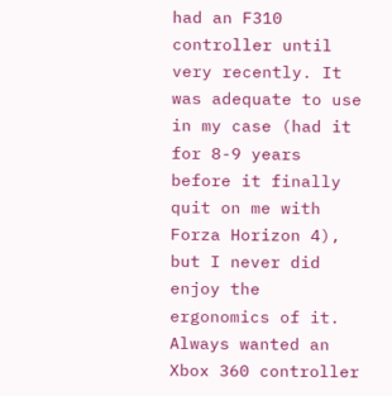had an F310 controller until very recently. It was adequate to use in my case (had it for 8-9 years before it finally quit on me with Forza Horizon 4), but I never did enjoy the ergonomics of it. Always wanted an Xbox 360 controller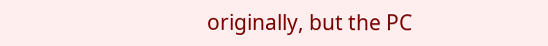originally, but the PC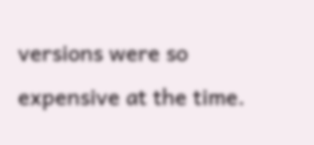versions were so expensive at the time.